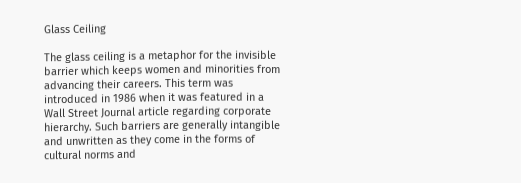Glass Ceiling

The glass ceiling is a metaphor for the invisible barrier which keeps women and minorities from advancing their careers. This term was introduced in 1986 when it was featured in a Wall Street Journal article regarding corporate hierarchy. Such barriers are generally intangible and unwritten as they come in the forms of cultural norms and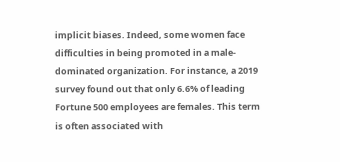implicit biases. Indeed, some women face difficulties in being promoted in a male-dominated organization. For instance, a 2019 survey found out that only 6.6% of leading Fortune 500 employees are females. This term is often associated with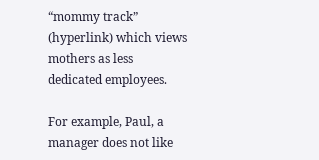“mommy track” (hyperlink) which views mothers as less dedicated employees.

For example, Paul, a manager does not like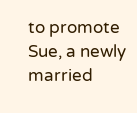to promote Sue, a newly married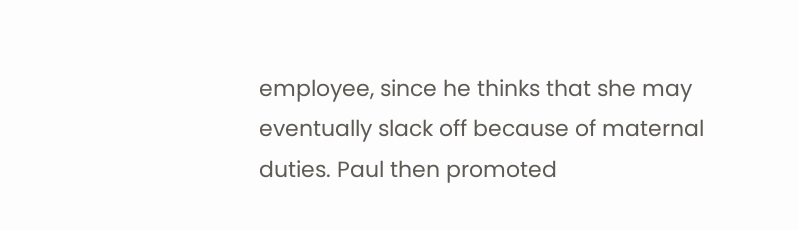employee, since he thinks that she may eventually slack off because of maternal duties. Paul then promoted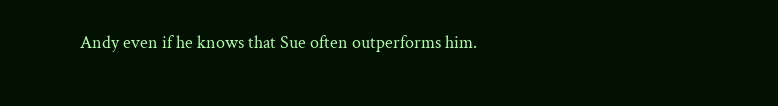Andy even if he knows that Sue often outperforms him.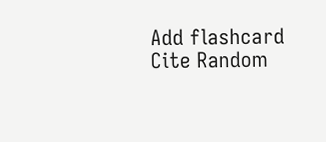Add flashcard Cite Random